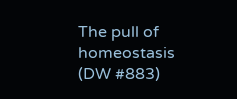The pull of homeostasis (DW #883)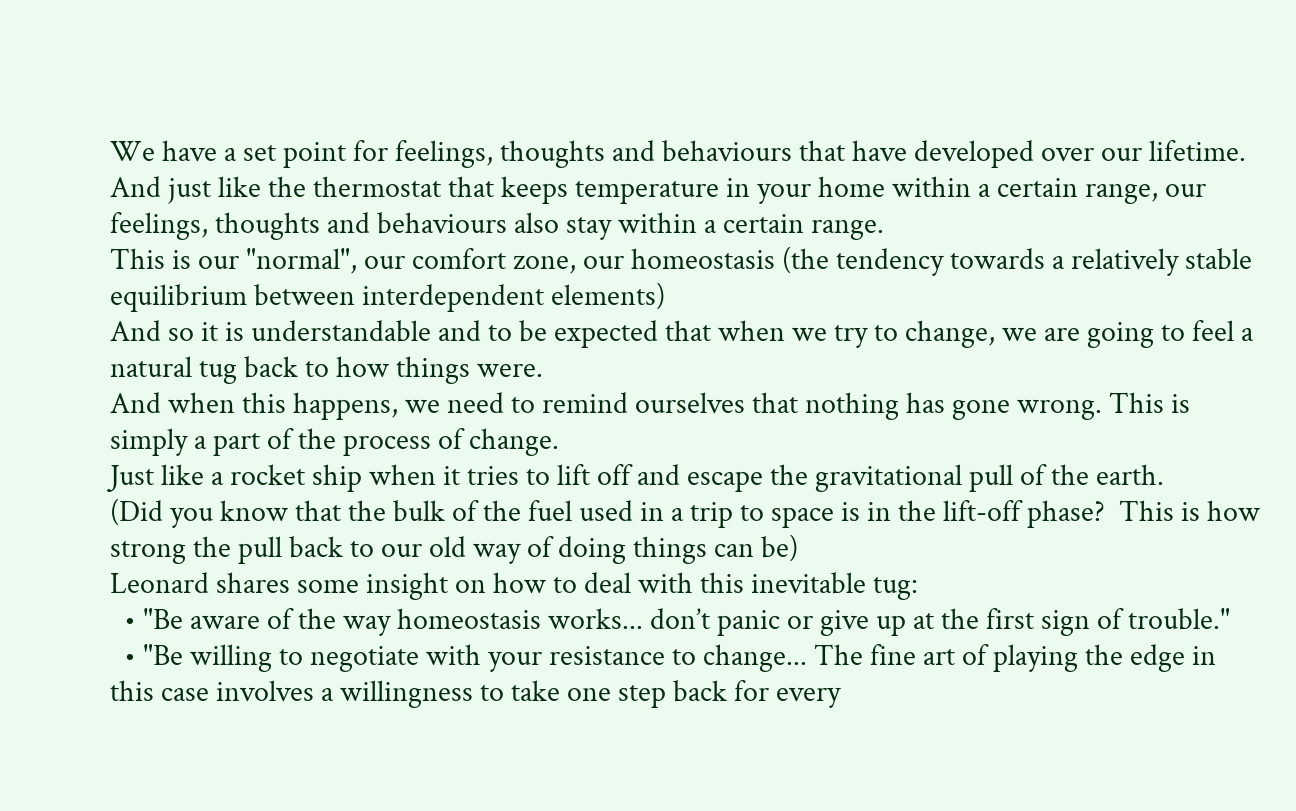We have a set point for feelings, thoughts and behaviours that have developed over our lifetime.
And just like the thermostat that keeps temperature in your home within a certain range, our feelings, thoughts and behaviours also stay within a certain range.
This is our "normal", our comfort zone, our homeostasis (the tendency towards a relatively stable equilibrium between interdependent elements)
And so it is understandable and to be expected that when we try to change, we are going to feel a natural tug back to how things were.
And when this happens, we need to remind ourselves that nothing has gone wrong. This is simply a part of the process of change.
Just like a rocket ship when it tries to lift off and escape the gravitational pull of the earth.
(Did you know that the bulk of the fuel used in a trip to space is in the lift-off phase?  This is how strong the pull back to our old way of doing things can be)
Leonard shares some insight on how to deal with this inevitable tug:
  • "Be aware of the way homeostasis works... don’t panic or give up at the first sign of trouble."
  • "Be willing to negotiate with your resistance to change... The fine art of playing the edge in this case involves a willingness to take one step back for every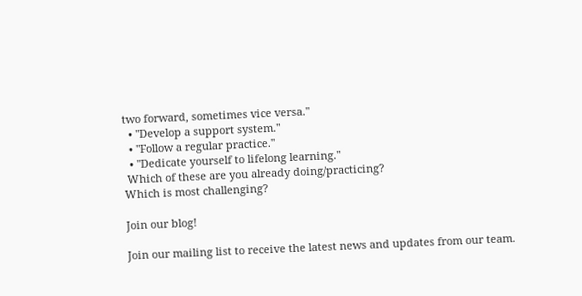two forward, sometimes vice versa."
  • "Develop a support system."
  • "Follow a regular practice."
  • "Dedicate yourself to lifelong learning."
 Which of these are you already doing/practicing?
Which is most challenging?

Join our blog!

Join our mailing list to receive the latest news and updates from our team.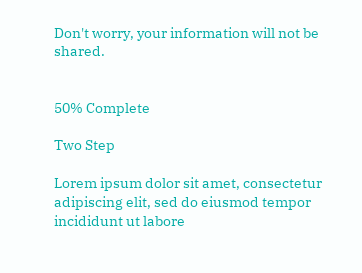Don't worry, your information will not be shared.


50% Complete

Two Step

Lorem ipsum dolor sit amet, consectetur adipiscing elit, sed do eiusmod tempor incididunt ut labore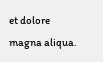et dolore magna aliqua.